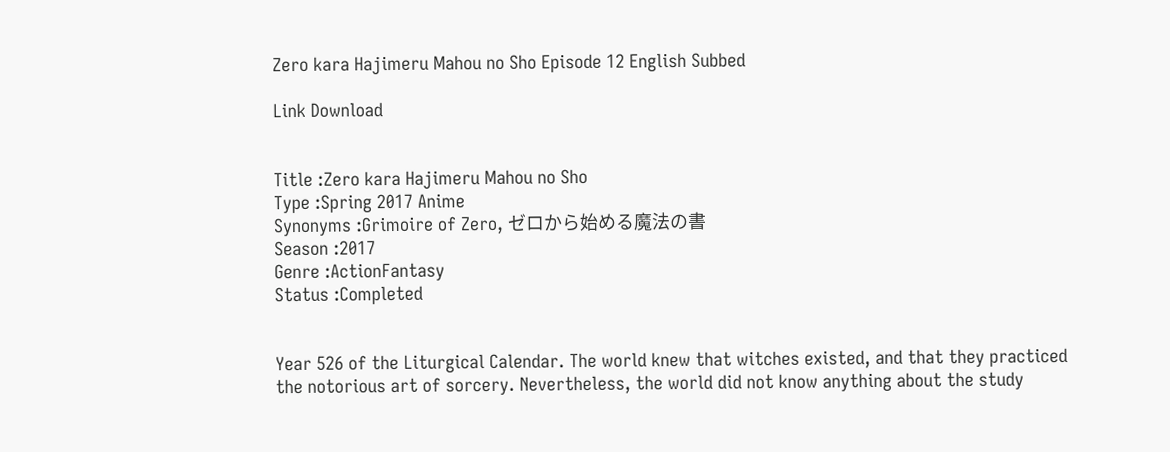Zero kara Hajimeru Mahou no Sho Episode 12 English Subbed

Link Download


Title :Zero kara Hajimeru Mahou no Sho
Type :Spring 2017 Anime
Synonyms :Grimoire of Zero, ゼロから始める魔法の書
Season :2017
Genre :ActionFantasy
Status :Completed


Year 526 of the Liturgical Calendar. The world knew that witches existed, and that they practiced the notorious art of sorcery. Nevertheless, the world did not know anything about the study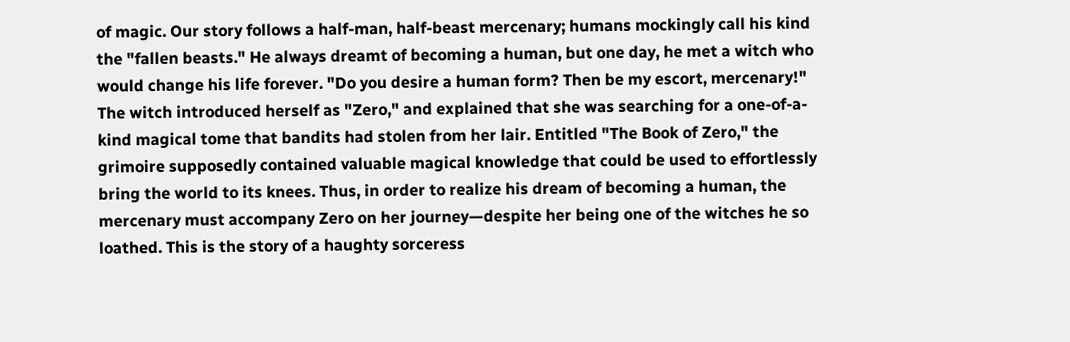of magic. Our story follows a half-man, half-beast mercenary; humans mockingly call his kind the "fallen beasts." He always dreamt of becoming a human, but one day, he met a witch who would change his life forever. "Do you desire a human form? Then be my escort, mercenary!" The witch introduced herself as "Zero," and explained that she was searching for a one-of-a-kind magical tome that bandits had stolen from her lair. Entitled "The Book of Zero," the grimoire supposedly contained valuable magical knowledge that could be used to effortlessly bring the world to its knees. Thus, in order to realize his dream of becoming a human, the mercenary must accompany Zero on her journey—despite her being one of the witches he so loathed. This is the story of a haughty sorceress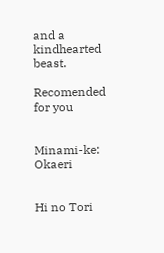and a kindhearted beast.

Recomended for you


Minami-ke: Okaeri


Hi no Tori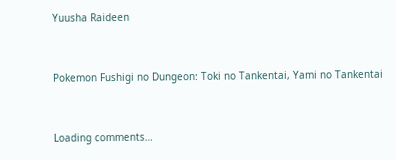Yuusha Raideen


Pokemon Fushigi no Dungeon: Toki no Tankentai, Yami no Tankentai


Loading comments…